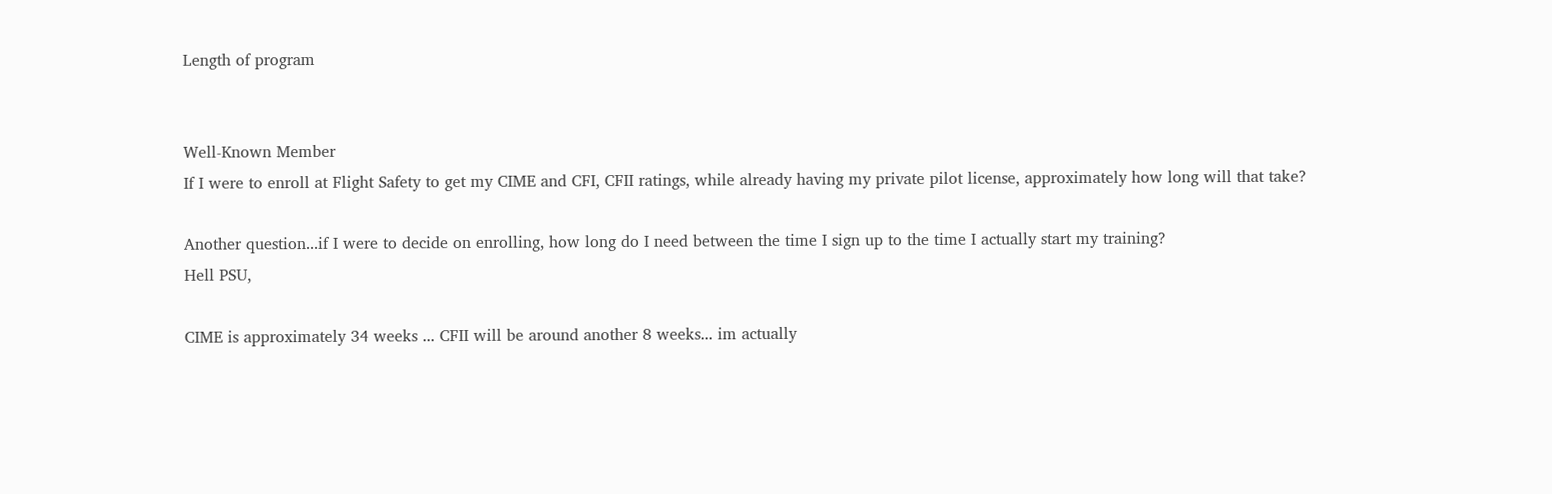Length of program


Well-Known Member
If I were to enroll at Flight Safety to get my CIME and CFI, CFII ratings, while already having my private pilot license, approximately how long will that take?

Another question...if I were to decide on enrolling, how long do I need between the time I sign up to the time I actually start my training?
Hell PSU,

CIME is approximately 34 weeks ... CFII will be around another 8 weeks... im actually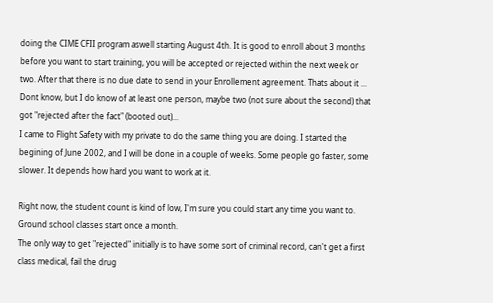doing the CIME CFII program aswell starting August 4th. It is good to enroll about 3 months before you want to start training, you will be accepted or rejected within the next week or two. After that there is no due date to send in your Enrollement agreement. Thats about it ...
Dont know, but I do know of at least one person, maybe two (not sure about the second) that got "rejected after the fact" (booted out)...
I came to Flight Safety with my private to do the same thing you are doing. I started the begining of June 2002, and I will be done in a couple of weeks. Some people go faster, some slower. It depends how hard you want to work at it.

Right now, the student count is kind of low, I'm sure you could start any time you want to. Ground school classes start once a month.
The only way to get "rejected" initially is to have some sort of criminal record, can't get a first class medical, fail the drug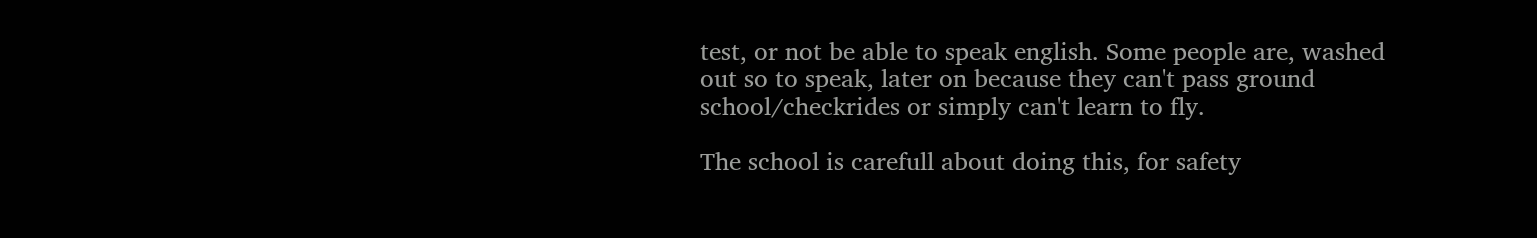test, or not be able to speak english. Some people are, washed out so to speak, later on because they can't pass ground school/checkrides or simply can't learn to fly.

The school is carefull about doing this, for safety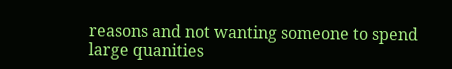reasons and not wanting someone to spend large quanities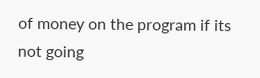of money on the program if its not going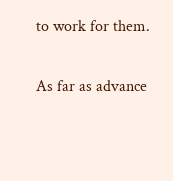to work for them.

As far as advance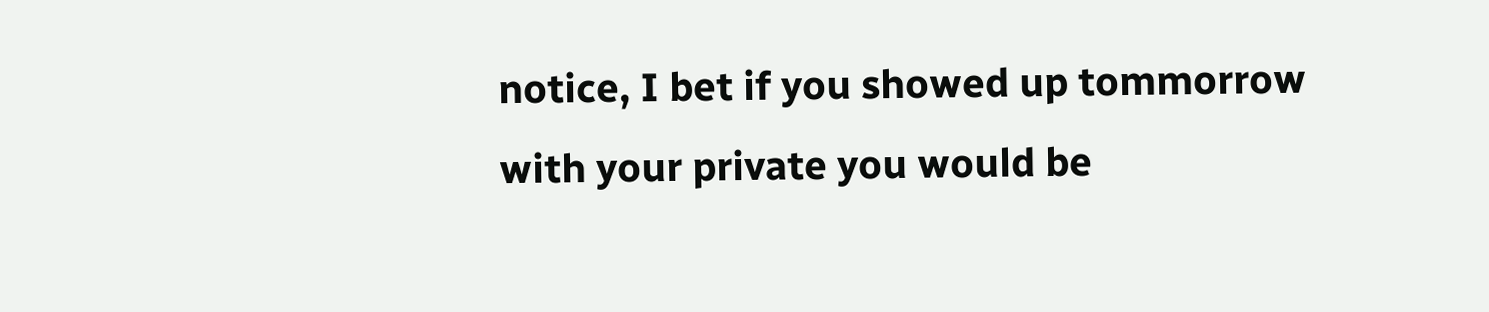notice, I bet if you showed up tommorrow with your private you would be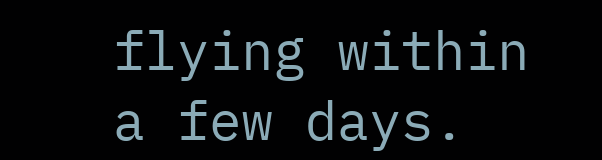flying within a few days.